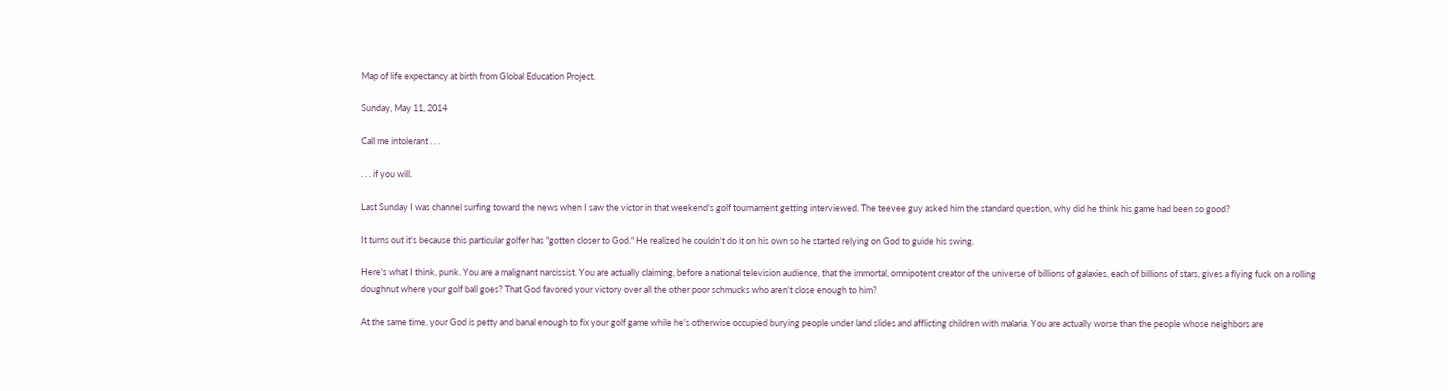Map of life expectancy at birth from Global Education Project.

Sunday, May 11, 2014

Call me intolerant . . .

. . . if you will.

Last Sunday I was channel surfing toward the news when I saw the victor in that weekend's golf tournament getting interviewed. The teevee guy asked him the standard question, why did he think his game had been so good?

It turns out it's because this particular golfer has "gotten closer to God." He realized he couldn't do it on his own so he started relying on God to guide his swing.

Here's what I think, punk. You are a malignant narcissist. You are actually claiming, before a national television audience, that the immortal, omnipotent creator of the universe of billions of galaxies, each of billions of stars, gives a flying fuck on a rolling doughnut where your golf ball goes? That God favored your victory over all the other poor schmucks who aren't close enough to him?

At the same time, your God is petty and banal enough to fix your golf game while he's otherwise occupied burying people under land slides and afflicting children with malaria. You are actually worse than the people whose neighbors are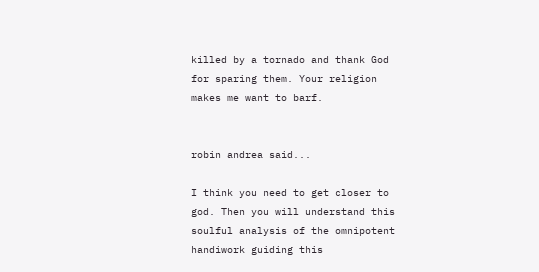killed by a tornado and thank God for sparing them. Your religion makes me want to barf.


robin andrea said...

I think you need to get closer to god. Then you will understand this soulful analysis of the omnipotent handiwork guiding this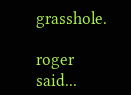grasshole.

roger said...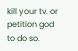kill your tv. or petition god to do so.